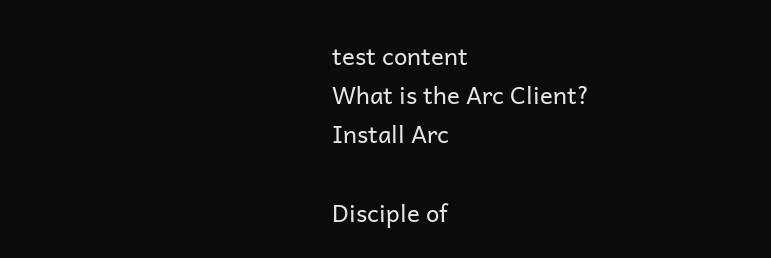test content
What is the Arc Client?
Install Arc

Disciple of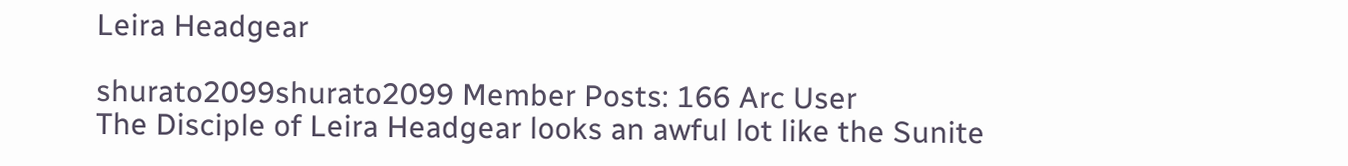Leira Headgear

shurato2099shurato2099 Member Posts: 166 Arc User
The Disciple of Leira Headgear looks an awful lot like the Sunite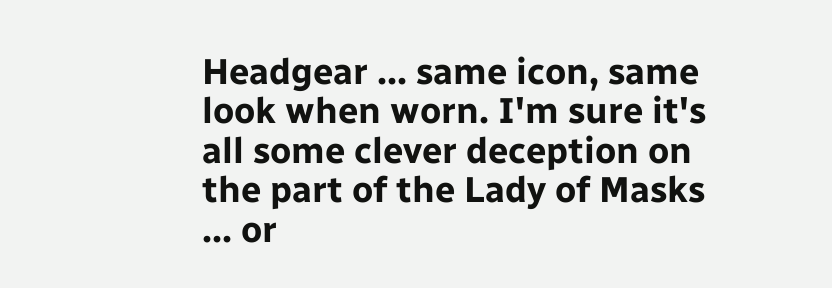Headgear ... same icon, same look when worn. I'm sure it's all some clever deception on the part of the Lady of Masks ... or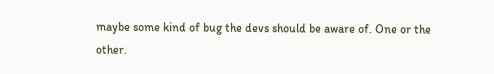maybe some kind of bug the devs should be aware of. One or the other.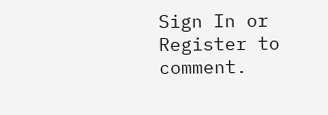Sign In or Register to comment.